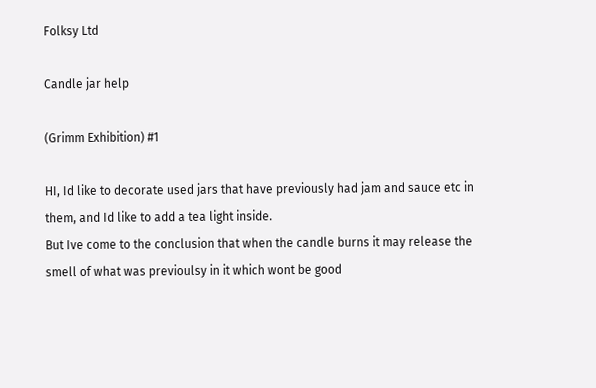Folksy Ltd

Candle jar help

(Grimm Exhibition) #1

HI, Id like to decorate used jars that have previously had jam and sauce etc in them, and Id like to add a tea light inside.
But Ive come to the conclusion that when the candle burns it may release the smell of what was previoulsy in it which wont be good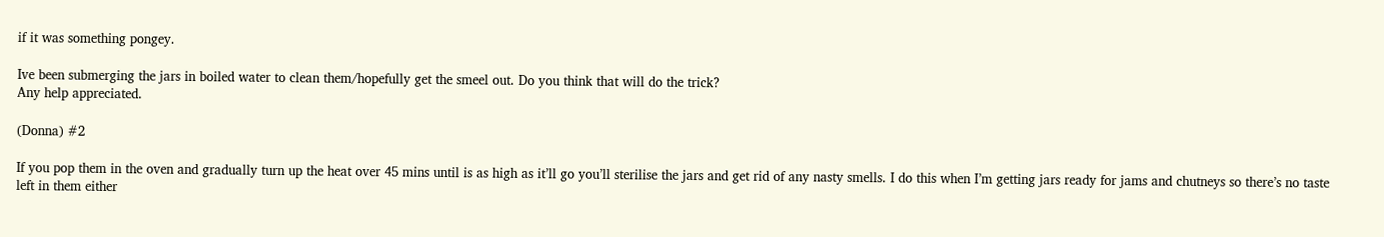if it was something pongey.

Ive been submerging the jars in boiled water to clean them/hopefully get the smeel out. Do you think that will do the trick?
Any help appreciated.

(Donna) #2

If you pop them in the oven and gradually turn up the heat over 45 mins until is as high as it’ll go you’ll sterilise the jars and get rid of any nasty smells. I do this when I’m getting jars ready for jams and chutneys so there’s no taste left in them either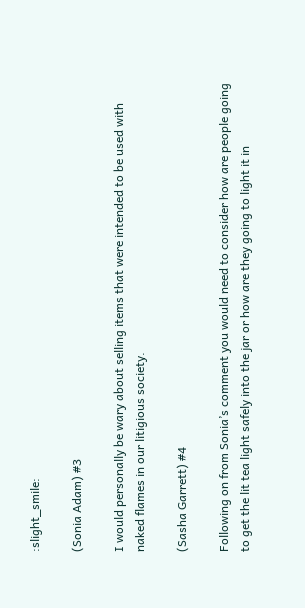:slight_smile:

(Sonia Adam) #3

I would personally be wary about selling items that were intended to be used with naked flames in our litigious society.

(Sasha Garrett) #4

Following on from Sonia’s comment you would need to consider how are people going to get the lit tea light safely into the jar or how are they going to light it in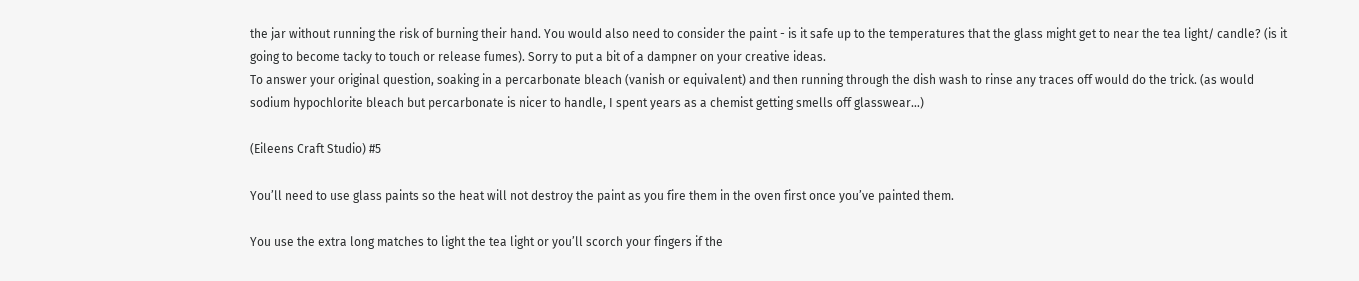the jar without running the risk of burning their hand. You would also need to consider the paint - is it safe up to the temperatures that the glass might get to near the tea light/ candle? (is it going to become tacky to touch or release fumes). Sorry to put a bit of a dampner on your creative ideas.
To answer your original question, soaking in a percarbonate bleach (vanish or equivalent) and then running through the dish wash to rinse any traces off would do the trick. (as would sodium hypochlorite bleach but percarbonate is nicer to handle, I spent years as a chemist getting smells off glasswear…)

(Eileens Craft Studio) #5

You’ll need to use glass paints so the heat will not destroy the paint as you fire them in the oven first once you’ve painted them.

You use the extra long matches to light the tea light or you’ll scorch your fingers if the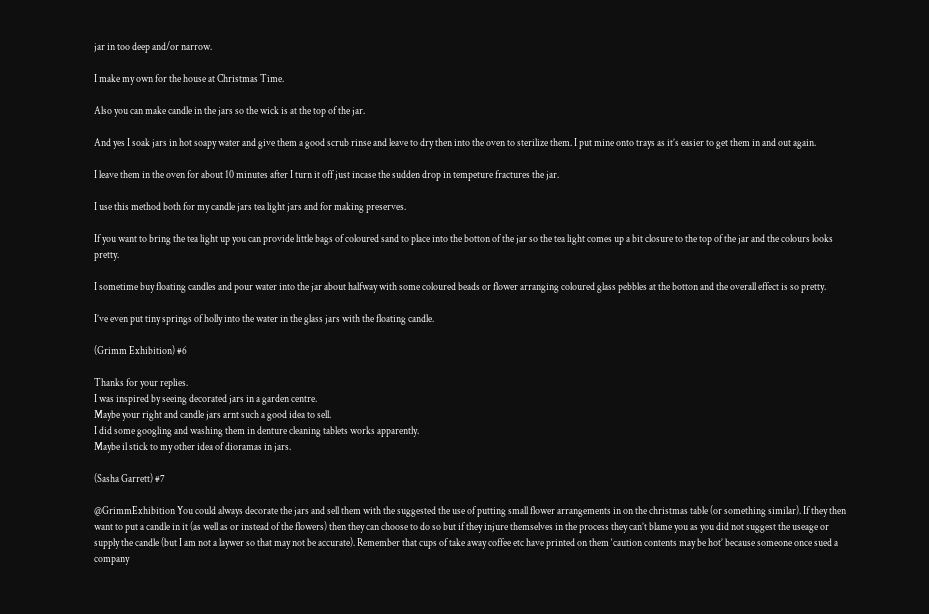jar in too deep and/or narrow.

I make my own for the house at Christmas Time.

Also you can make candle in the jars so the wick is at the top of the jar.

And yes I soak jars in hot soapy water and give them a good scrub rinse and leave to dry then into the oven to sterilize them. I put mine onto trays as it’s easier to get them in and out again.

I leave them in the oven for about 10 minutes after I turn it off just incase the sudden drop in tempeture fractures the jar.

I use this method both for my candle jars tea light jars and for making preserves.

If you want to bring the tea light up you can provide little bags of coloured sand to place into the botton of the jar so the tea light comes up a bit closure to the top of the jar and the colours looks pretty.

I sometime buy floating candles and pour water into the jar about halfway with some coloured beads or flower arranging coloured glass pebbles at the botton and the overall effect is so pretty.

I’ve even put tiny springs of holly into the water in the glass jars with the floating candle.

(Grimm Exhibition) #6

Thanks for your replies.
I was inspired by seeing decorated jars in a garden centre.
Maybe your right and candle jars arnt such a good idea to sell.
I did some googling and washing them in denture cleaning tablets works apparently.
Maybe il stick to my other idea of dioramas in jars.

(Sasha Garrett) #7

@GrimmExhibition You could always decorate the jars and sell them with the suggested the use of putting small flower arrangements in on the christmas table (or something similar). If they then want to put a candle in it (as well as or instead of the flowers) then they can choose to do so but if they injure themselves in the process they can’t blame you as you did not suggest the useage or supply the candle (but I am not a laywer so that may not be accurate). Remember that cups of take away coffee etc have printed on them ‘caution contents may be hot’ because someone once sued a company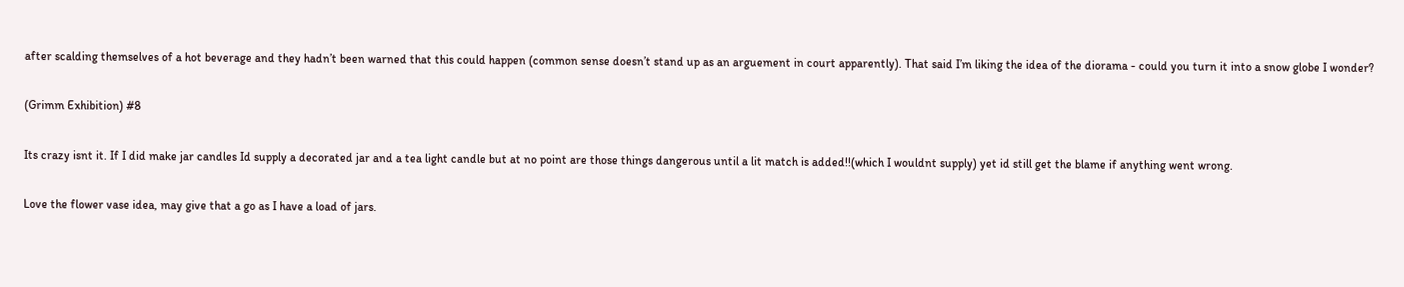after scalding themselves of a hot beverage and they hadn’t been warned that this could happen (common sense doesn’t stand up as an arguement in court apparently). That said I’m liking the idea of the diorama - could you turn it into a snow globe I wonder?

(Grimm Exhibition) #8

Its crazy isnt it. If I did make jar candles Id supply a decorated jar and a tea light candle but at no point are those things dangerous until a lit match is added!!(which I wouldnt supply) yet id still get the blame if anything went wrong.

Love the flower vase idea, may give that a go as I have a load of jars.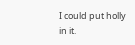I could put holly in it.